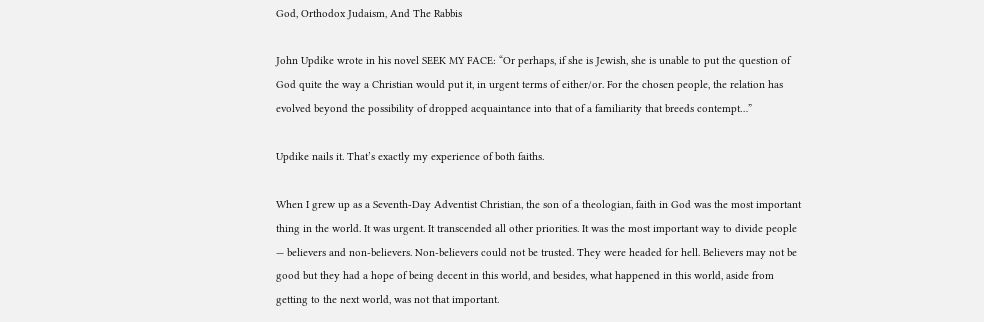God, Orthodox Judaism, And The Rabbis

John Updike wrote in his novel SEEK MY FACE: “Or perhaps, if she is Jewish, she is unable to put the question of God quite the way a Christian would put it, in urgent terms of either/or. For the chosen people, the relation has evolved beyond the possibility of dropped acquaintance into that of a familiarity that breeds contempt…”

Updike nails it. That’s exactly my experience of both faiths.

When I grew up as a Seventh-Day Adventist Christian, the son of a theologian, faith in God was the most important thing in the world. It was urgent. It transcended all other priorities. It was the most important way to divide people — believers and non-believers. Non-believers could not be trusted. They were headed for hell. Believers may not be good but they had a hope of being decent in this world, and besides, what happened in this world, aside from getting to the next world, was not that important.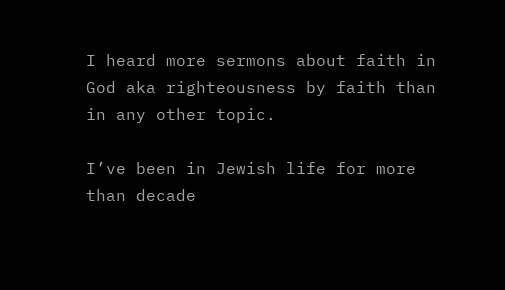I heard more sermons about faith in God aka righteousness by faith than in any other topic.

I’ve been in Jewish life for more than decade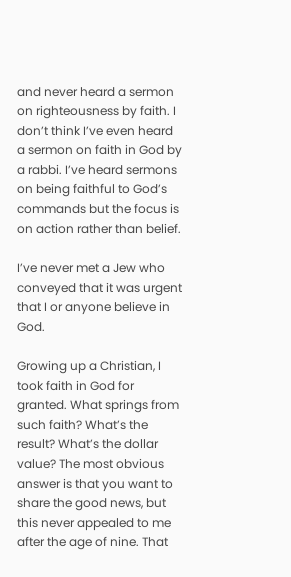and never heard a sermon on righteousness by faith. I don’t think I’ve even heard a sermon on faith in God by a rabbi. I’ve heard sermons on being faithful to God’s commands but the focus is on action rather than belief.

I’ve never met a Jew who conveyed that it was urgent that I or anyone believe in God.

Growing up a Christian, I took faith in God for granted. What springs from such faith? What’s the result? What’s the dollar value? The most obvious answer is that you want to share the good news, but this never appealed to me after the age of nine. That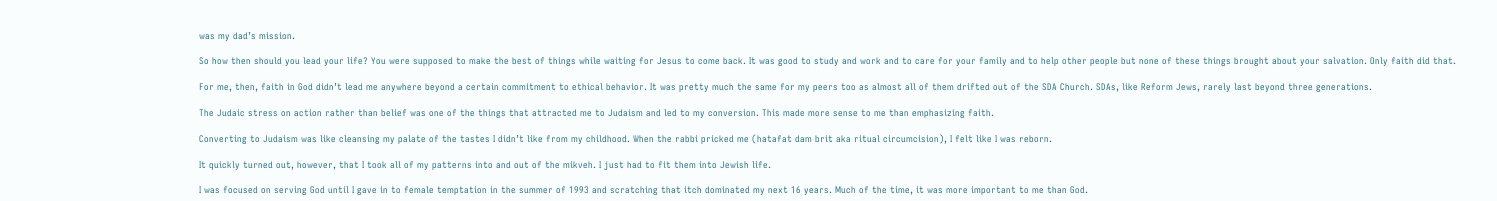was my dad’s mission.

So how then should you lead your life? You were supposed to make the best of things while waiting for Jesus to come back. It was good to study and work and to care for your family and to help other people but none of these things brought about your salvation. Only faith did that.

For me, then, faith in God didn’t lead me anywhere beyond a certain commitment to ethical behavior. It was pretty much the same for my peers too as almost all of them drifted out of the SDA Church. SDAs, like Reform Jews, rarely last beyond three generations.

The Judaic stress on action rather than belief was one of the things that attracted me to Judaism and led to my conversion. This made more sense to me than emphasizing faith.

Converting to Judaism was like cleansing my palate of the tastes I didn’t like from my childhood. When the rabbi pricked me (hatafat dam brit aka ritual circumcision), I felt like I was reborn.

It quickly turned out, however, that I took all of my patterns into and out of the mikveh. I just had to fit them into Jewish life.

I was focused on serving God until I gave in to female temptation in the summer of 1993 and scratching that itch dominated my next 16 years. Much of the time, it was more important to me than God.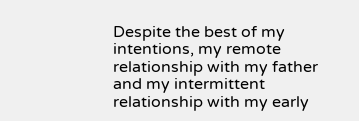Despite the best of my intentions, my remote relationship with my father and my intermittent relationship with my early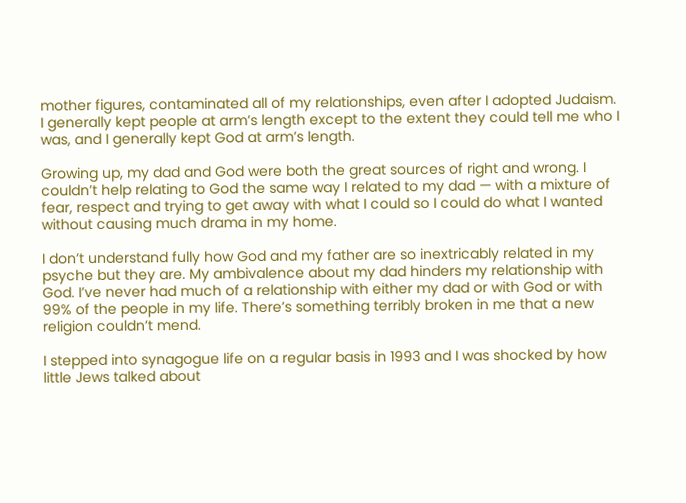mother figures, contaminated all of my relationships, even after I adopted Judaism. I generally kept people at arm’s length except to the extent they could tell me who I was, and I generally kept God at arm’s length.

Growing up, my dad and God were both the great sources of right and wrong. I couldn’t help relating to God the same way I related to my dad — with a mixture of fear, respect and trying to get away with what I could so I could do what I wanted without causing much drama in my home.

I don’t understand fully how God and my father are so inextricably related in my psyche but they are. My ambivalence about my dad hinders my relationship with God. I’ve never had much of a relationship with either my dad or with God or with 99% of the people in my life. There’s something terribly broken in me that a new religion couldn’t mend.

I stepped into synagogue life on a regular basis in 1993 and I was shocked by how little Jews talked about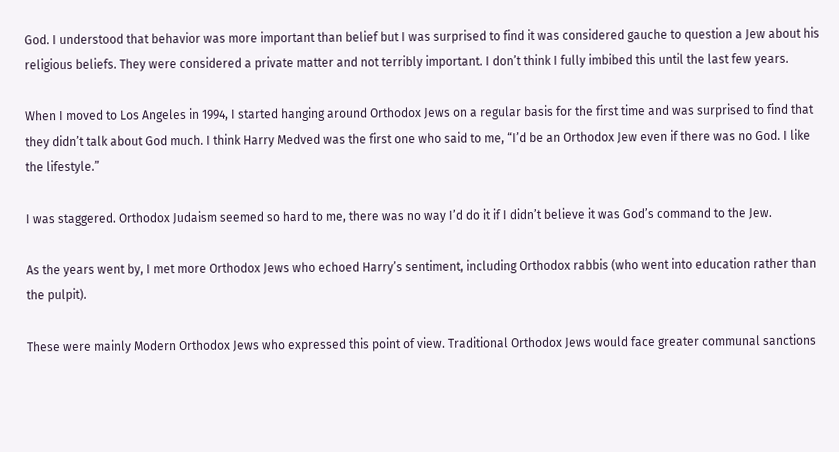God. I understood that behavior was more important than belief but I was surprised to find it was considered gauche to question a Jew about his religious beliefs. They were considered a private matter and not terribly important. I don’t think I fully imbibed this until the last few years.

When I moved to Los Angeles in 1994, I started hanging around Orthodox Jews on a regular basis for the first time and was surprised to find that they didn’t talk about God much. I think Harry Medved was the first one who said to me, “I’d be an Orthodox Jew even if there was no God. I like the lifestyle.”

I was staggered. Orthodox Judaism seemed so hard to me, there was no way I’d do it if I didn’t believe it was God’s command to the Jew.

As the years went by, I met more Orthodox Jews who echoed Harry’s sentiment, including Orthodox rabbis (who went into education rather than the pulpit).

These were mainly Modern Orthodox Jews who expressed this point of view. Traditional Orthodox Jews would face greater communal sanctions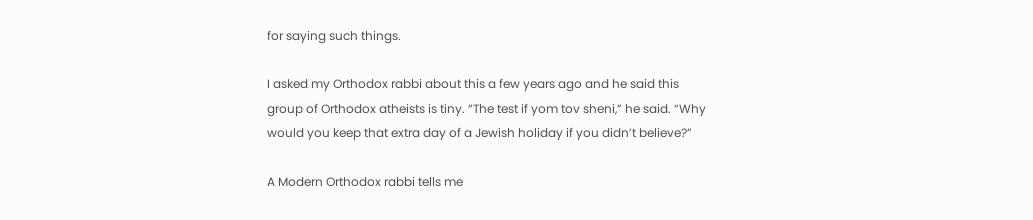for saying such things.

I asked my Orthodox rabbi about this a few years ago and he said this group of Orthodox atheists is tiny. “The test if yom tov sheni,” he said. “Why would you keep that extra day of a Jewish holiday if you didn’t believe?”

A Modern Orthodox rabbi tells me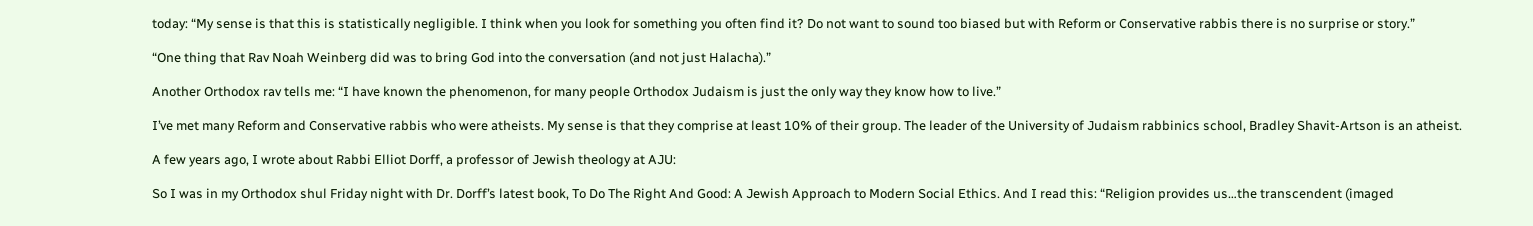today: “My sense is that this is statistically negligible. I think when you look for something you often find it? Do not want to sound too biased but with Reform or Conservative rabbis there is no surprise or story.”

“One thing that Rav Noah Weinberg did was to bring God into the conversation (and not just Halacha).”

Another Orthodox rav tells me: “I have known the phenomenon, for many people Orthodox Judaism is just the only way they know how to live.”

I’ve met many Reform and Conservative rabbis who were atheists. My sense is that they comprise at least 10% of their group. The leader of the University of Judaism rabbinics school, Bradley Shavit-Artson is an atheist.

A few years ago, I wrote about Rabbi Elliot Dorff, a professor of Jewish theology at AJU:

So I was in my Orthodox shul Friday night with Dr. Dorff’s latest book, To Do The Right And Good: A Jewish Approach to Modern Social Ethics. And I read this: “Religion provides us…the transcendent (imaged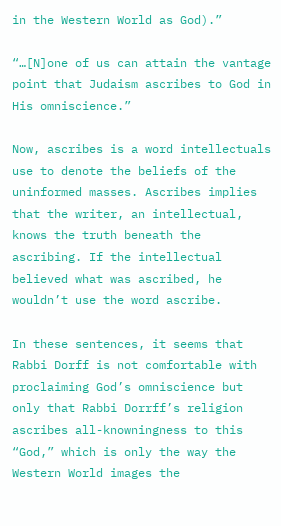in the Western World as God).”

“…[N]one of us can attain the vantage point that Judaism ascribes to God in His omniscience.”

Now, ascribes is a word intellectuals use to denote the beliefs of the uninformed masses. Ascribes implies that the writer, an intellectual, knows the truth beneath the ascribing. If the intellectual believed what was ascribed, he wouldn’t use the word ascribe.

In these sentences, it seems that Rabbi Dorff is not comfortable with proclaiming God’s omniscience but only that Rabbi Dorrff’s religion ascribes all-knowningness to this “God,” which is only the way the Western World images the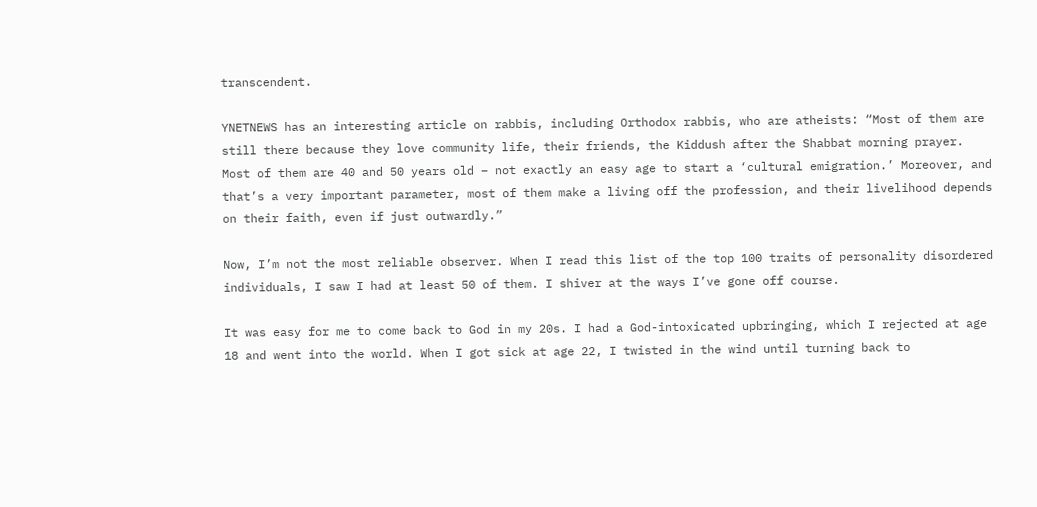transcendent.

YNETNEWS has an interesting article on rabbis, including Orthodox rabbis, who are atheists: “Most of them are still there because they love community life, their friends, the Kiddush after the Shabbat morning prayer. Most of them are 40 and 50 years old – not exactly an easy age to start a ‘cultural emigration.’ Moreover, and that’s a very important parameter, most of them make a living off the profession, and their livelihood depends on their faith, even if just outwardly.”

Now, I’m not the most reliable observer. When I read this list of the top 100 traits of personality disordered individuals, I saw I had at least 50 of them. I shiver at the ways I’ve gone off course.

It was easy for me to come back to God in my 20s. I had a God-intoxicated upbringing, which I rejected at age 18 and went into the world. When I got sick at age 22, I twisted in the wind until turning back to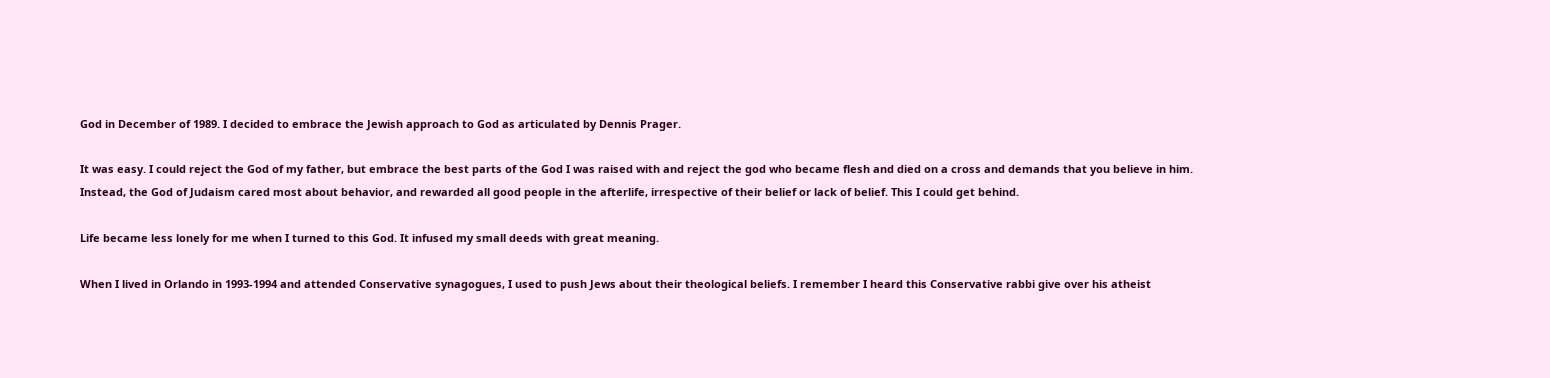God in December of 1989. I decided to embrace the Jewish approach to God as articulated by Dennis Prager.

It was easy. I could reject the God of my father, but embrace the best parts of the God I was raised with and reject the god who became flesh and died on a cross and demands that you believe in him. Instead, the God of Judaism cared most about behavior, and rewarded all good people in the afterlife, irrespective of their belief or lack of belief. This I could get behind.

Life became less lonely for me when I turned to this God. It infused my small deeds with great meaning.

When I lived in Orlando in 1993-1994 and attended Conservative synagogues, I used to push Jews about their theological beliefs. I remember I heard this Conservative rabbi give over his atheist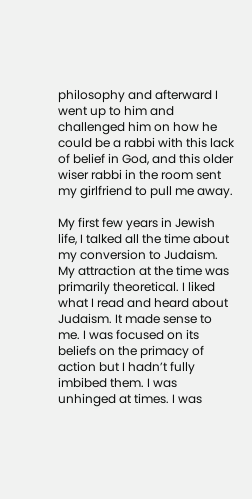philosophy and afterward I went up to him and challenged him on how he could be a rabbi with this lack of belief in God, and this older wiser rabbi in the room sent my girlfriend to pull me away.

My first few years in Jewish life, I talked all the time about my conversion to Judaism. My attraction at the time was primarily theoretical. I liked what I read and heard about Judaism. It made sense to me. I was focused on its beliefs on the primacy of action but I hadn’t fully imbibed them. I was unhinged at times. I was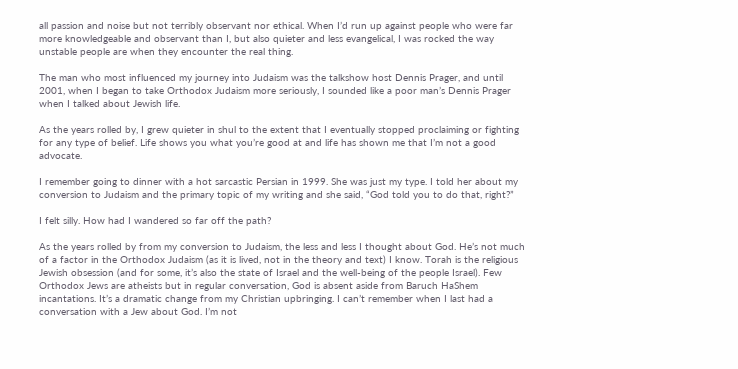all passion and noise but not terribly observant nor ethical. When I’d run up against people who were far more knowledgeable and observant than I, but also quieter and less evangelical, I was rocked the way unstable people are when they encounter the real thing.

The man who most influenced my journey into Judaism was the talkshow host Dennis Prager, and until 2001, when I began to take Orthodox Judaism more seriously, I sounded like a poor man’s Dennis Prager when I talked about Jewish life.

As the years rolled by, I grew quieter in shul to the extent that I eventually stopped proclaiming or fighting for any type of belief. Life shows you what you’re good at and life has shown me that I’m not a good advocate.

I remember going to dinner with a hot sarcastic Persian in 1999. She was just my type. I told her about my conversion to Judaism and the primary topic of my writing and she said, “God told you to do that, right?”

I felt silly. How had I wandered so far off the path?

As the years rolled by from my conversion to Judaism, the less and less I thought about God. He’s not much of a factor in the Orthodox Judaism (as it is lived, not in the theory and text) I know. Torah is the religious Jewish obsession (and for some, it’s also the state of Israel and the well-being of the people Israel). Few Orthodox Jews are atheists but in regular conversation, God is absent aside from Baruch HaShem incantations. It’s a dramatic change from my Christian upbringing. I can’t remember when I last had a conversation with a Jew about God. I’m not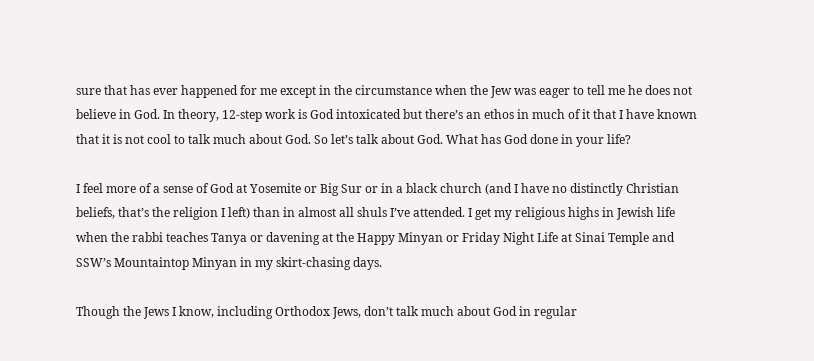sure that has ever happened for me except in the circumstance when the Jew was eager to tell me he does not believe in God. In theory, 12-step work is God intoxicated but there’s an ethos in much of it that I have known that it is not cool to talk much about God. So let’s talk about God. What has God done in your life?

I feel more of a sense of God at Yosemite or Big Sur or in a black church (and I have no distinctly Christian beliefs, that’s the religion I left) than in almost all shuls I’ve attended. I get my religious highs in Jewish life when the rabbi teaches Tanya or davening at the Happy Minyan or Friday Night Life at Sinai Temple and SSW’s Mountaintop Minyan in my skirt-chasing days.

Though the Jews I know, including Orthodox Jews, don’t talk much about God in regular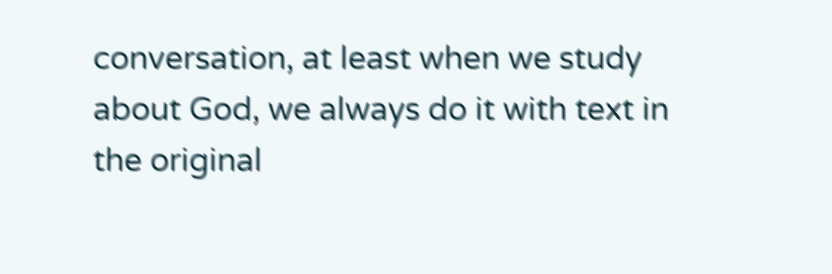conversation, at least when we study about God, we always do it with text in the original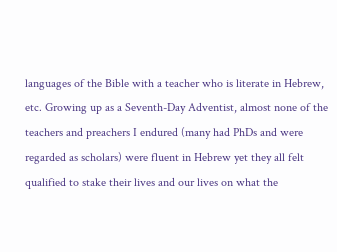languages of the Bible with a teacher who is literate in Hebrew, etc. Growing up as a Seventh-Day Adventist, almost none of the teachers and preachers I endured (many had PhDs and were regarded as scholars) were fluent in Hebrew yet they all felt qualified to stake their lives and our lives on what the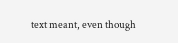text meant, even though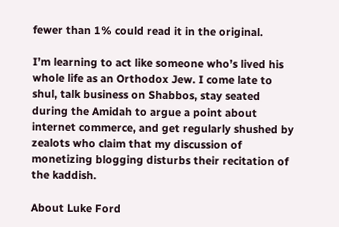fewer than 1% could read it in the original.

I’m learning to act like someone who’s lived his whole life as an Orthodox Jew. I come late to shul, talk business on Shabbos, stay seated during the Amidah to argue a point about internet commerce, and get regularly shushed by zealots who claim that my discussion of monetizing blogging disturbs their recitation of the kaddish.

About Luke Ford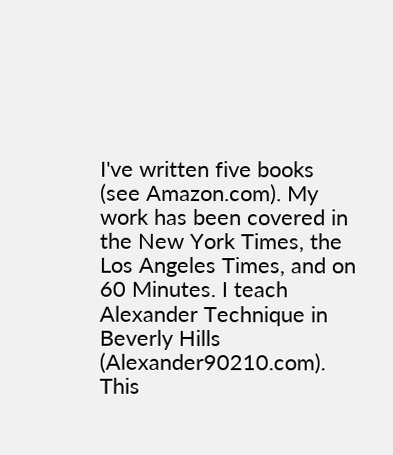I've written five books (see Amazon.com). My work has been covered in the New York Times, the Los Angeles Times, and on 60 Minutes. I teach Alexander Technique in Beverly Hills (Alexander90210.com).
This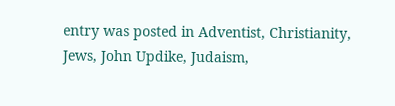entry was posted in Adventist, Christianity, Jews, John Updike, Judaism,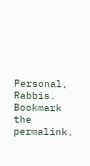Personal, Rabbis. Bookmark the permalink.